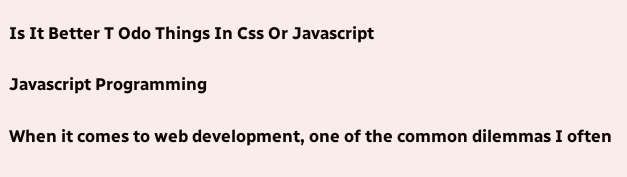Is It Better T Odo Things In Css Or Javascript

Javascript Programming

When it comes to web development, one of the common dilemmas I often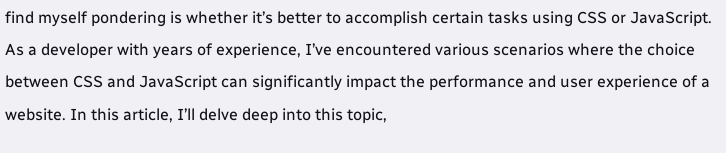find myself pondering is whether it’s better to accomplish certain tasks using CSS or JavaScript. As a developer with years of experience, I’ve encountered various scenarios where the choice between CSS and JavaScript can significantly impact the performance and user experience of a website. In this article, I’ll delve deep into this topic,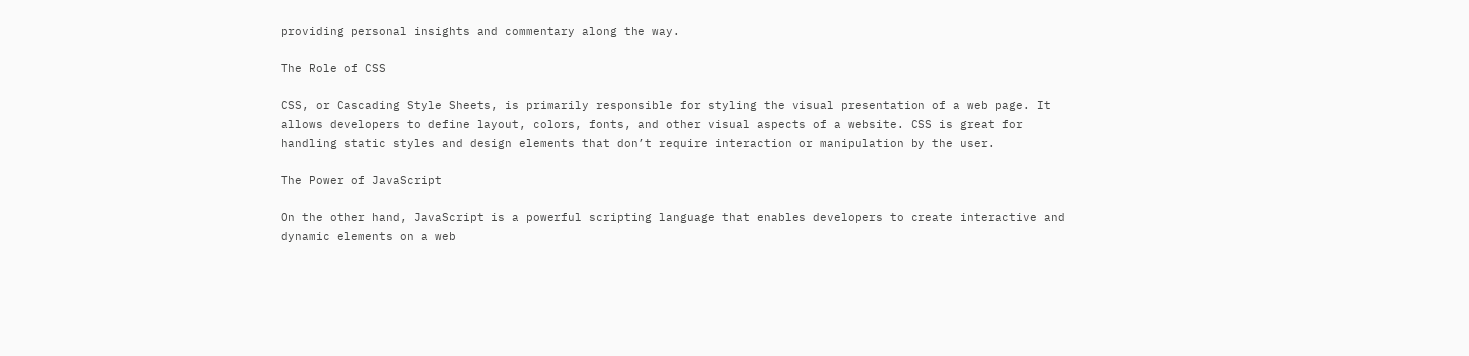providing personal insights and commentary along the way.

The Role of CSS

CSS, or Cascading Style Sheets, is primarily responsible for styling the visual presentation of a web page. It allows developers to define layout, colors, fonts, and other visual aspects of a website. CSS is great for handling static styles and design elements that don’t require interaction or manipulation by the user.

The Power of JavaScript

On the other hand, JavaScript is a powerful scripting language that enables developers to create interactive and dynamic elements on a web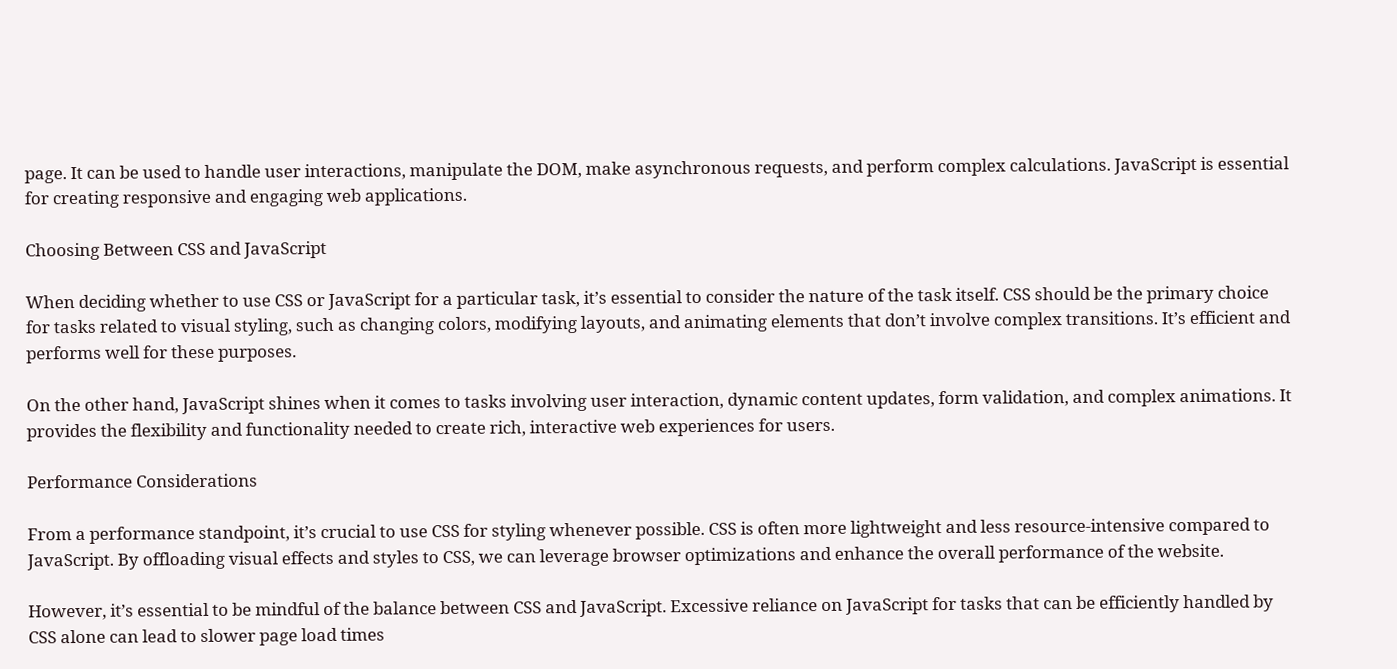page. It can be used to handle user interactions, manipulate the DOM, make asynchronous requests, and perform complex calculations. JavaScript is essential for creating responsive and engaging web applications.

Choosing Between CSS and JavaScript

When deciding whether to use CSS or JavaScript for a particular task, it’s essential to consider the nature of the task itself. CSS should be the primary choice for tasks related to visual styling, such as changing colors, modifying layouts, and animating elements that don’t involve complex transitions. It’s efficient and performs well for these purposes.

On the other hand, JavaScript shines when it comes to tasks involving user interaction, dynamic content updates, form validation, and complex animations. It provides the flexibility and functionality needed to create rich, interactive web experiences for users.

Performance Considerations

From a performance standpoint, it’s crucial to use CSS for styling whenever possible. CSS is often more lightweight and less resource-intensive compared to JavaScript. By offloading visual effects and styles to CSS, we can leverage browser optimizations and enhance the overall performance of the website.

However, it’s essential to be mindful of the balance between CSS and JavaScript. Excessive reliance on JavaScript for tasks that can be efficiently handled by CSS alone can lead to slower page load times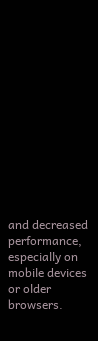and decreased performance, especially on mobile devices or older browsers.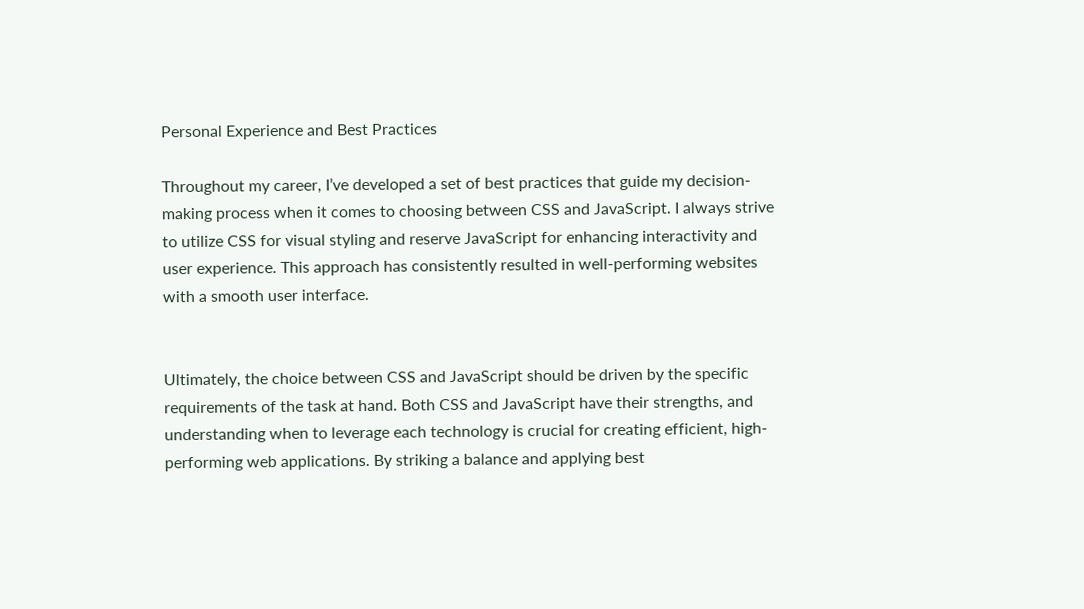Personal Experience and Best Practices

Throughout my career, I’ve developed a set of best practices that guide my decision-making process when it comes to choosing between CSS and JavaScript. I always strive to utilize CSS for visual styling and reserve JavaScript for enhancing interactivity and user experience. This approach has consistently resulted in well-performing websites with a smooth user interface.


Ultimately, the choice between CSS and JavaScript should be driven by the specific requirements of the task at hand. Both CSS and JavaScript have their strengths, and understanding when to leverage each technology is crucial for creating efficient, high-performing web applications. By striking a balance and applying best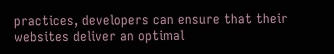practices, developers can ensure that their websites deliver an optimal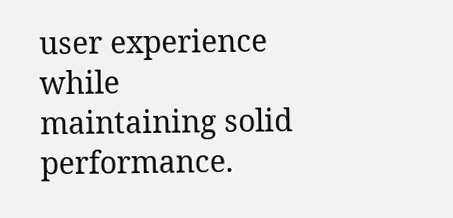user experience while maintaining solid performance.